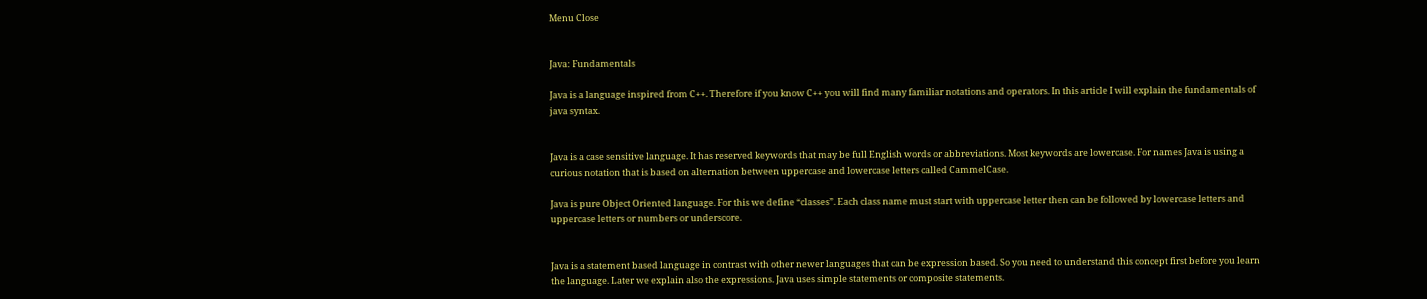Menu Close


Java: Fundamentals

Java is a language inspired from C++. Therefore if you know C++ you will find many familiar notations and operators. In this article I will explain the fundamentals of java syntax.


Java is a case sensitive language. It has reserved keywords that may be full English words or abbreviations. Most keywords are lowercase. For names Java is using a curious notation that is based on alternation between uppercase and lowercase letters called CammelCase.

Java is pure Object Oriented language. For this we define “classes”. Each class name must start with uppercase letter then can be followed by lowercase letters and uppercase letters or numbers or underscore.


Java is a statement based language in contrast with other newer languages that can be expression based. So you need to understand this concept first before you learn the language. Later we explain also the expressions. Java uses simple statements or composite statements.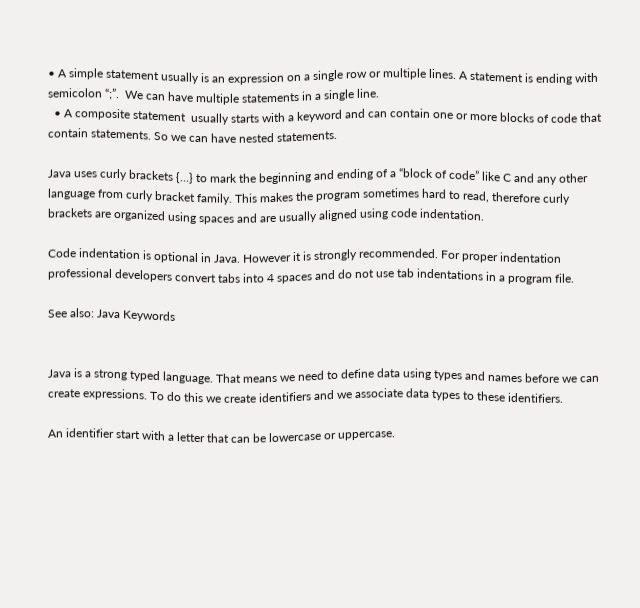• A simple statement usually is an expression on a single row or multiple lines. A statement is ending with semicolon “;”.  We can have multiple statements in a single line.
  • A composite statement  usually starts with a keyword and can contain one or more blocks of code that contain statements. So we can have nested statements.

Java uses curly brackets {…} to mark the beginning and ending of a “block of code” like C and any other language from curly bracket family. This makes the program sometimes hard to read, therefore curly brackets are organized using spaces and are usually aligned using code indentation.

Code indentation is optional in Java. However it is strongly recommended. For proper indentation professional developers convert tabs into 4 spaces and do not use tab indentations in a program file.

See also: Java Keywords


Java is a strong typed language. That means we need to define data using types and names before we can create expressions. To do this we create identifiers and we associate data types to these identifiers.

An identifier start with a letter that can be lowercase or uppercase.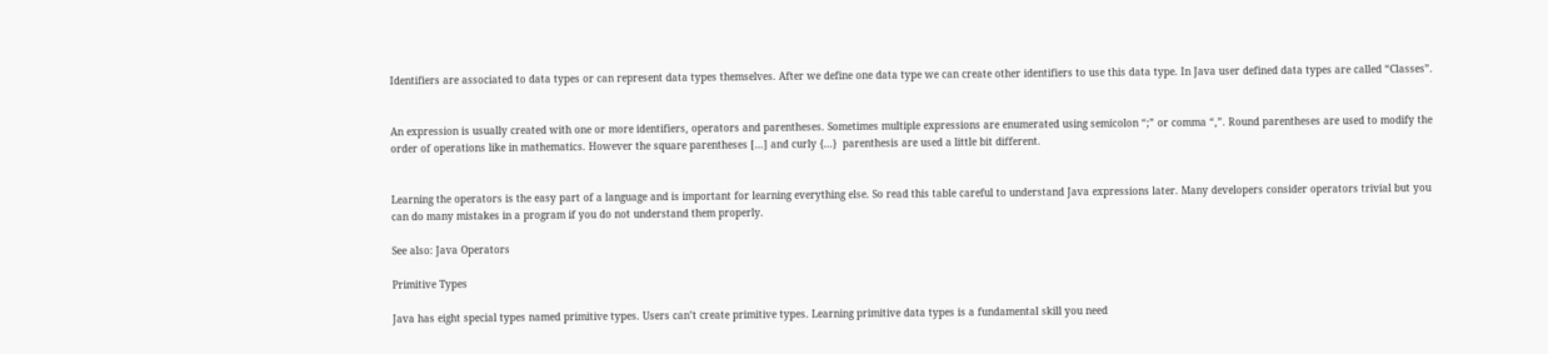Identifiers are associated to data types or can represent data types themselves. After we define one data type we can create other identifiers to use this data type. In Java user defined data types are called “Classes”.


An expression is usually created with one or more identifiers, operators and parentheses. Sometimes multiple expressions are enumerated using semicolon “;” or comma “,”. Round parentheses are used to modify the order of operations like in mathematics. However the square parentheses […] and curly {…}  parenthesis are used a little bit different.


Learning the operators is the easy part of a language and is important for learning everything else. So read this table careful to understand Java expressions later. Many developers consider operators trivial but you can do many mistakes in a program if you do not understand them properly.

See also: Java Operators

Primitive Types

Java has eight special types named primitive types. Users can’t create primitive types. Learning primitive data types is a fundamental skill you need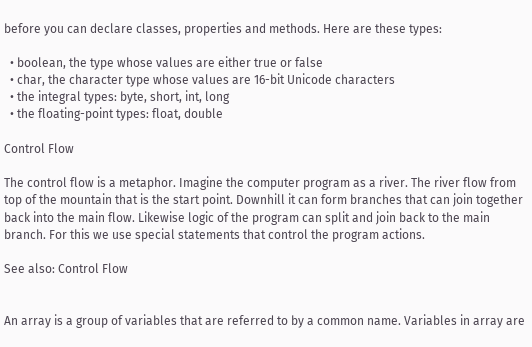before you can declare classes, properties and methods. Here are these types:

  • boolean, the type whose values are either true or false
  • char, the character type whose values are 16-bit Unicode characters
  • the integral types: byte, short, int, long
  • the floating-point types: float, double

Control Flow

The control flow is a metaphor. Imagine the computer program as a river. The river flow from top of the mountain that is the start point. Downhill it can form branches that can join together back into the main flow. Likewise logic of the program can split and join back to the main branch. For this we use special statements that control the program actions.

See also: Control Flow


An array is a group of variables that are referred to by a common name. Variables in array are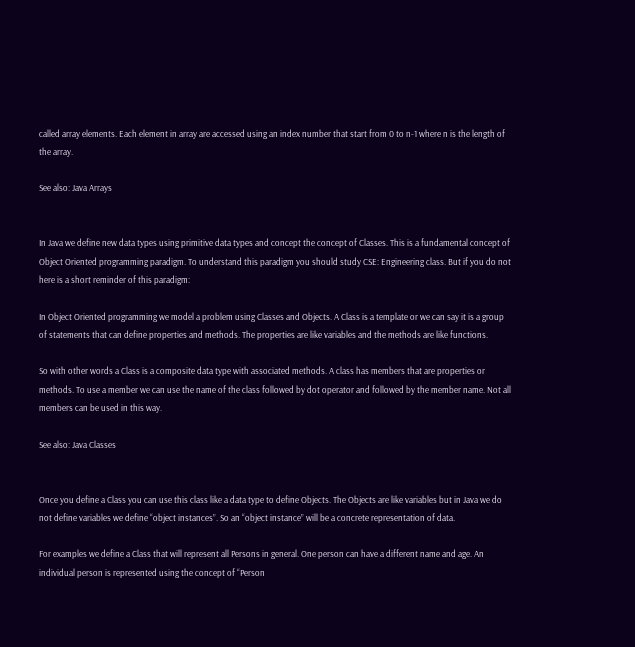called array elements. Each element in array are accessed using an index number that start from 0 to n-1 where n is the length of the array.

See also: Java Arrays


In Java we define new data types using primitive data types and concept the concept of Classes. This is a fundamental concept of Object Oriented programming paradigm. To understand this paradigm you should study CSE: Engineering class. But if you do not here is a short reminder of this paradigm:

In Object Oriented programming we model a problem using Classes and Objects. A Class is a template or we can say it is a group of statements that can define properties and methods. The properties are like variables and the methods are like functions.

So with other words a Class is a composite data type with associated methods. A class has members that are properties or methods. To use a member we can use the name of the class followed by dot operator and followed by the member name. Not all members can be used in this way.

See also: Java Classes


Once you define a Class you can use this class like a data type to define Objects. The Objects are like variables but in Java we do not define variables we define “object instances”. So an “object instance” will be a concrete representation of data.

For examples we define a Class that will represent all Persons in general. One person can have a different name and age. An individual person is represented using the concept of “Person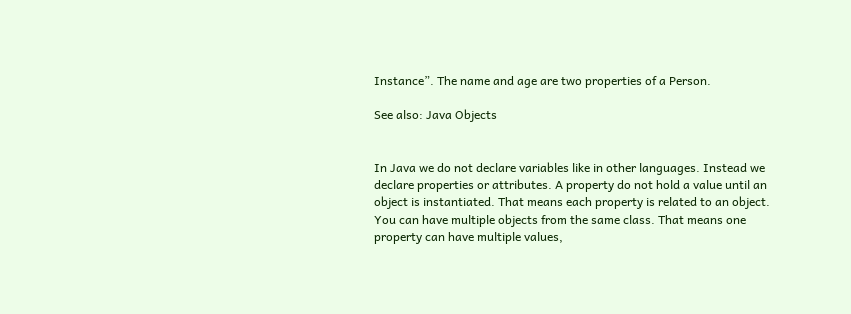Instance”. The name and age are two properties of a Person.

See also: Java Objects


In Java we do not declare variables like in other languages. Instead we declare properties or attributes. A property do not hold a value until an object is instantiated. That means each property is related to an object. You can have multiple objects from the same class. That means one property can have multiple values,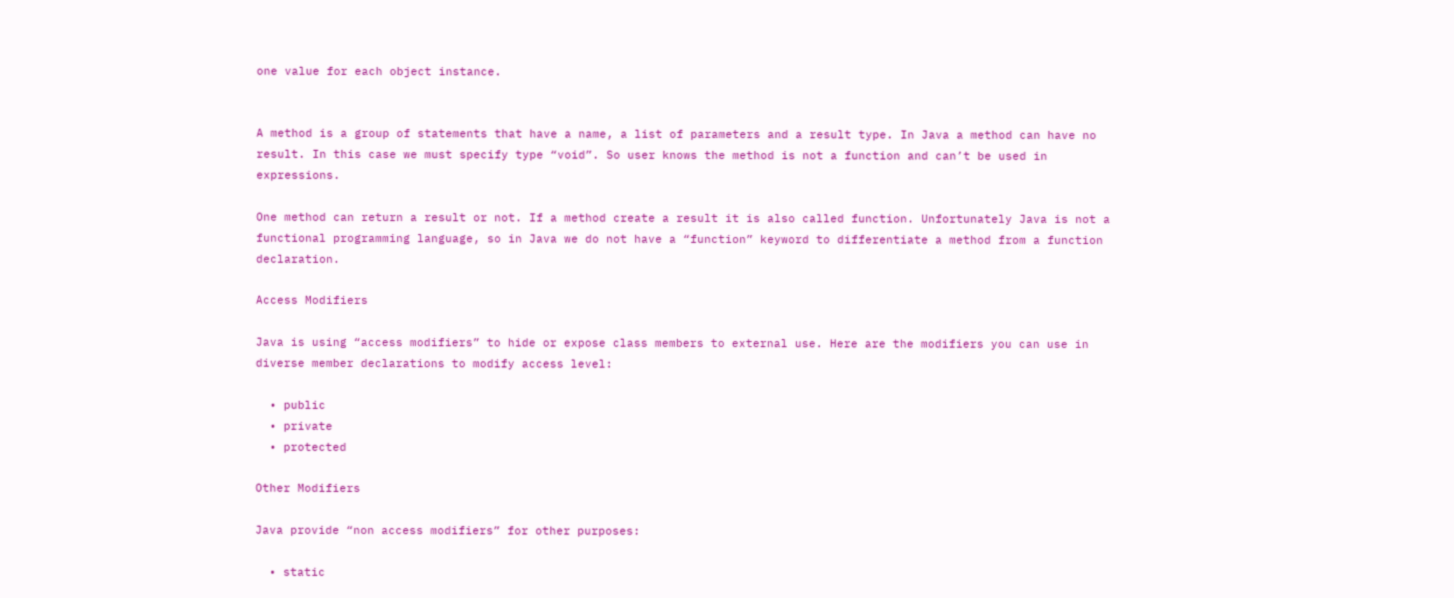one value for each object instance.


A method is a group of statements that have a name, a list of parameters and a result type. In Java a method can have no result. In this case we must specify type “void”. So user knows the method is not a function and can’t be used in expressions.

One method can return a result or not. If a method create a result it is also called function. Unfortunately Java is not a functional programming language, so in Java we do not have a “function” keyword to differentiate a method from a function declaration.

Access Modifiers

Java is using “access modifiers” to hide or expose class members to external use. Here are the modifiers you can use in diverse member declarations to modify access level:

  • public
  • private
  • protected

Other Modifiers

Java provide “non access modifiers” for other purposes:

  • static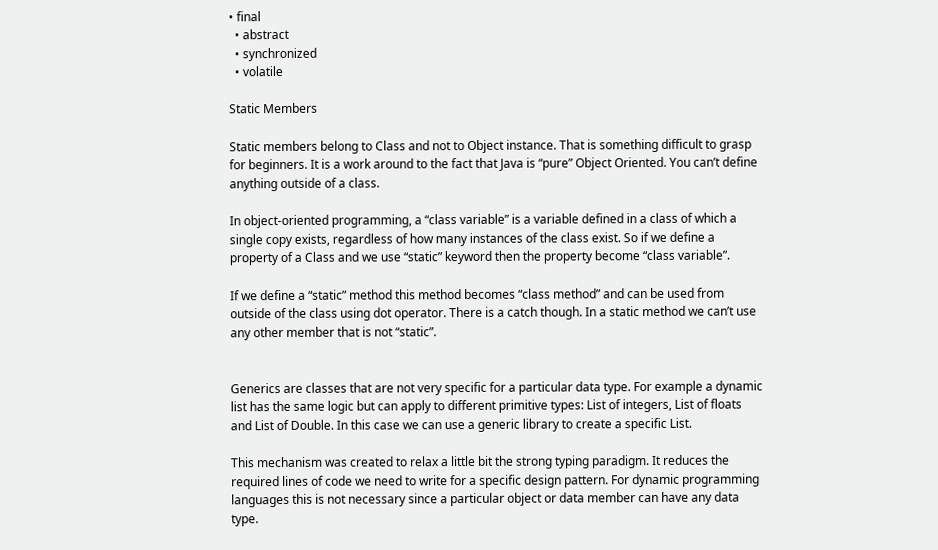• final
  • abstract
  • synchronized
  • volatile

Static Members

Static members belong to Class and not to Object instance. That is something difficult to grasp for beginners. It is a work around to the fact that Java is “pure” Object Oriented. You can’t define anything outside of a class.

In object-oriented programming, a “class variable” is a variable defined in a class of which a single copy exists, regardless of how many instances of the class exist. So if we define a property of a Class and we use “static” keyword then the property become “class variable”.

If we define a “static” method this method becomes “class method” and can be used from outside of the class using dot operator. There is a catch though. In a static method we can’t use any other member that is not “static”.


Generics are classes that are not very specific for a particular data type. For example a dynamic list has the same logic but can apply to different primitive types: List of integers, List of floats and List of Double. In this case we can use a generic library to create a specific List.

This mechanism was created to relax a little bit the strong typing paradigm. It reduces the required lines of code we need to write for a specific design pattern. For dynamic programming languages this is not necessary since a particular object or data member can have any data type.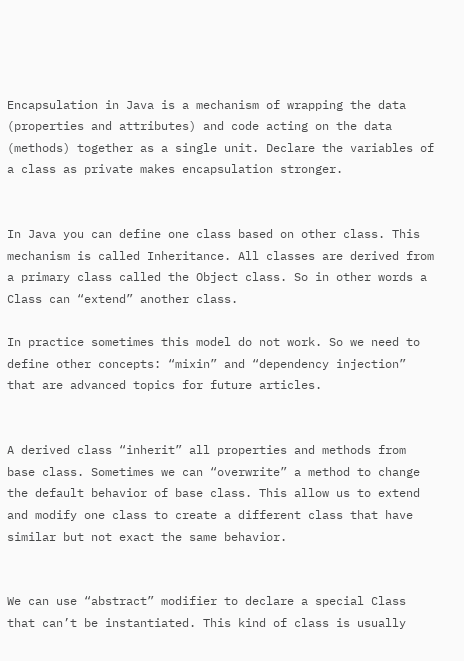Encapsulation in Java is a mechanism of wrapping the data (properties and attributes) and code acting on the data (methods) together as a single unit. Declare the variables of a class as private makes encapsulation stronger.


In Java you can define one class based on other class. This mechanism is called Inheritance. All classes are derived from a primary class called the Object class. So in other words a Class can “extend” another class.

In practice sometimes this model do not work. So we need to define other concepts: “mixin” and “dependency injection” that are advanced topics for future articles.


A derived class “inherit” all properties and methods from base class. Sometimes we can “overwrite” a method to change the default behavior of base class. This allow us to extend and modify one class to create a different class that have similar but not exact the same behavior.


We can use “abstract” modifier to declare a special Class that can’t be instantiated. This kind of class is usually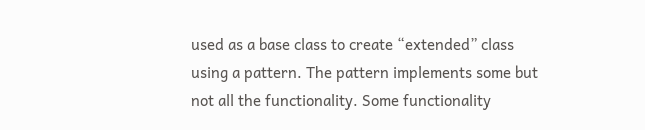used as a base class to create “extended” class using a pattern. The pattern implements some but not all the functionality. Some functionality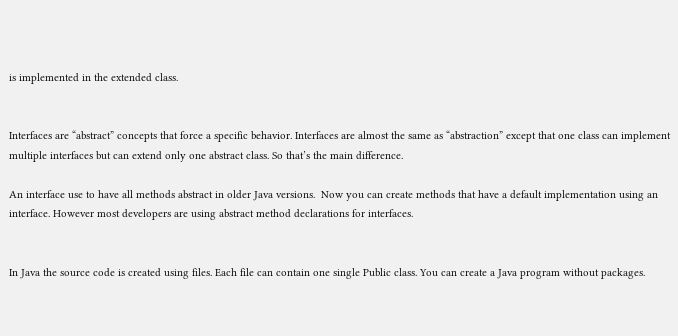is implemented in the extended class.


Interfaces are “abstract” concepts that force a specific behavior. Interfaces are almost the same as “abstraction” except that one class can implement multiple interfaces but can extend only one abstract class. So that’s the main difference.

An interface use to have all methods abstract in older Java versions.  Now you can create methods that have a default implementation using an interface. However most developers are using abstract method declarations for interfaces.


In Java the source code is created using files. Each file can contain one single Public class. You can create a Java program without packages.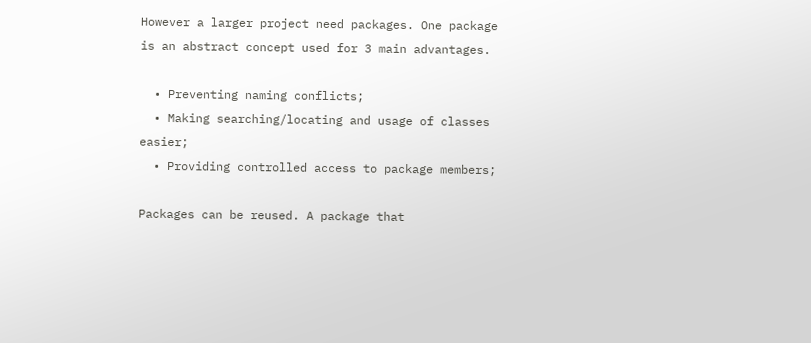However a larger project need packages. One package is an abstract concept used for 3 main advantages.

  • Preventing naming conflicts;
  • Making searching/locating and usage of classes easier;
  • Providing controlled access to package members;

Packages can be reused. A package that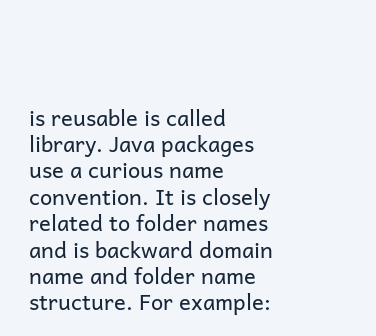is reusable is called library. Java packages use a curious name convention. It is closely related to folder names and is backward domain name and folder name structure. For example: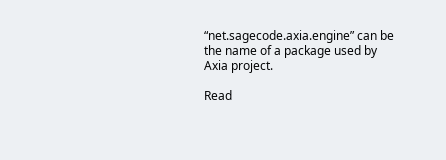“net.sagecode.axia.engine” can be the name of a package used by Axia project.

Read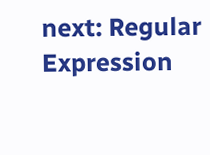next: Regular Expression